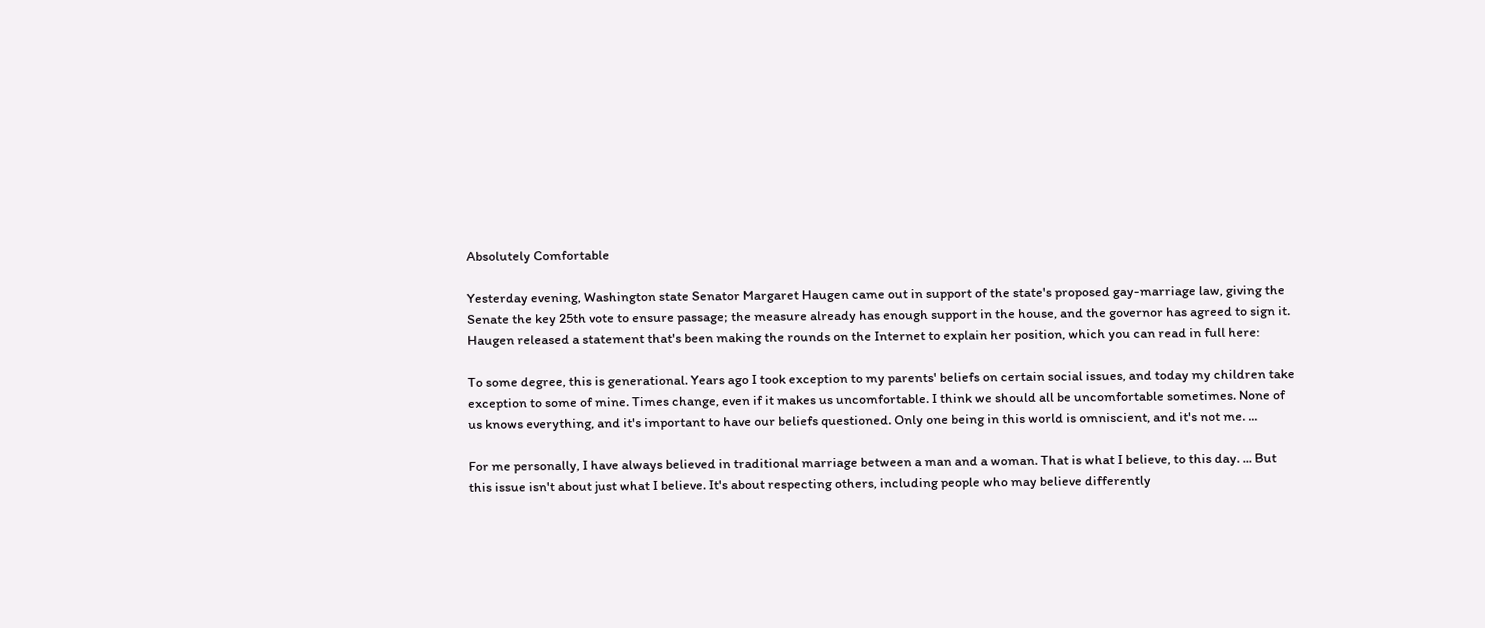Absolutely Comfortable

Yesterday evening, Washington state Senator Margaret Haugen came out in support of the state's proposed gay-marriage law, giving the Senate the key 25th vote to ensure passage; the measure already has enough support in the house, and the governor has agreed to sign it. Haugen released a statement that's been making the rounds on the Internet to explain her position, which you can read in full here:

To some degree, this is generational. Years ago I took exception to my parents' beliefs on certain social issues, and today my children take exception to some of mine. Times change, even if it makes us uncomfortable. I think we should all be uncomfortable sometimes. None of us knows everything, and it's important to have our beliefs questioned. Only one being in this world is omniscient, and it's not me. ...

For me personally, I have always believed in traditional marriage between a man and a woman. That is what I believe, to this day. ... But this issue isn't about just what I believe. It's about respecting others, including people who may believe differently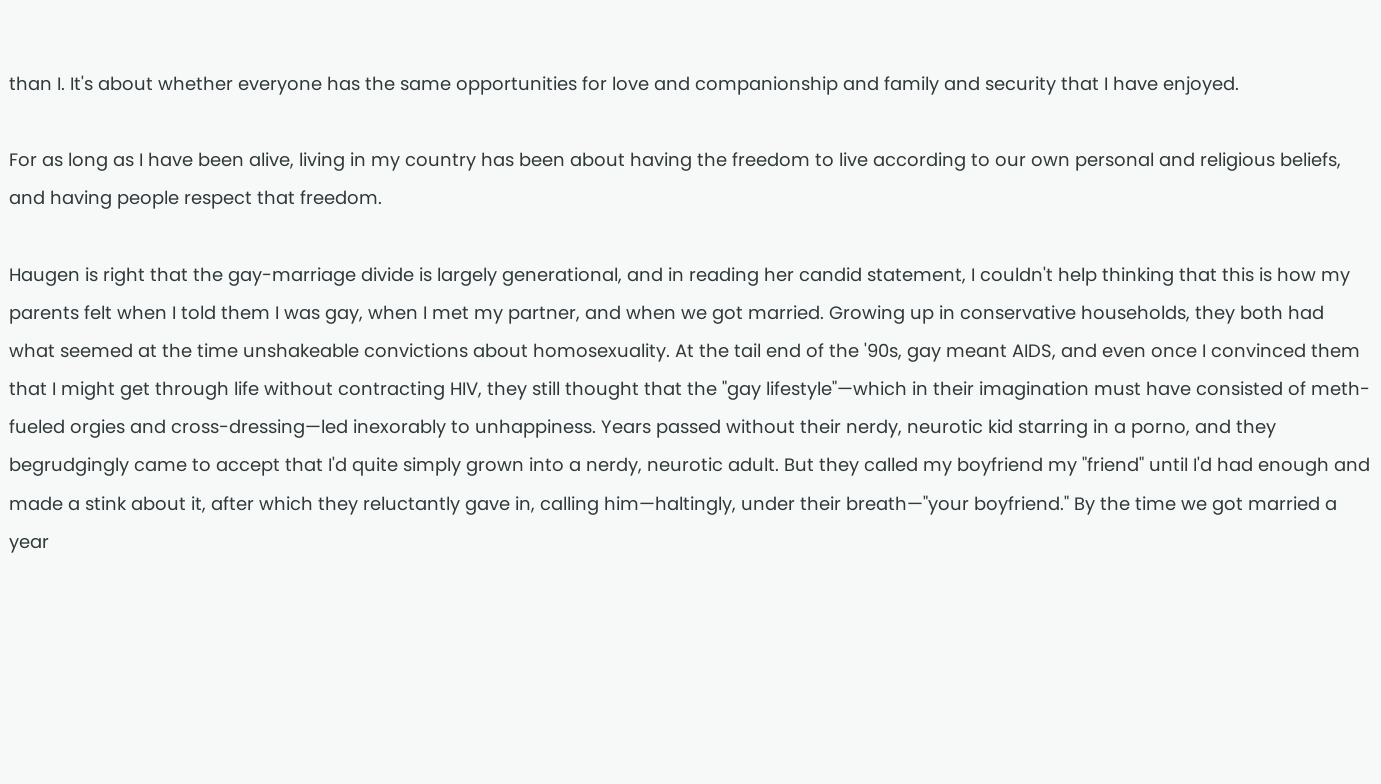than I. It's about whether everyone has the same opportunities for love and companionship and family and security that I have enjoyed.

For as long as I have been alive, living in my country has been about having the freedom to live according to our own personal and religious beliefs, and having people respect that freedom.

Haugen is right that the gay-marriage divide is largely generational, and in reading her candid statement, I couldn't help thinking that this is how my parents felt when I told them I was gay, when I met my partner, and when we got married. Growing up in conservative households, they both had what seemed at the time unshakeable convictions about homosexuality. At the tail end of the '90s, gay meant AIDS, and even once I convinced them that I might get through life without contracting HIV, they still thought that the "gay lifestyle"—which in their imagination must have consisted of meth-fueled orgies and cross-dressing—led inexorably to unhappiness. Years passed without their nerdy, neurotic kid starring in a porno, and they begrudgingly came to accept that I'd quite simply grown into a nerdy, neurotic adult. But they called my boyfriend my "friend" until I'd had enough and made a stink about it, after which they reluctantly gave in, calling him—haltingly, under their breath—"your boyfriend." By the time we got married a year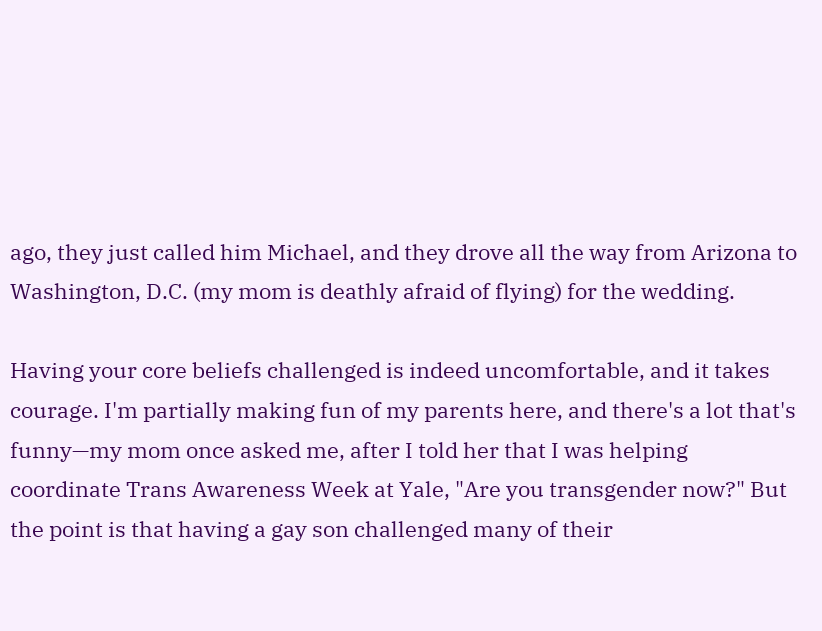ago, they just called him Michael, and they drove all the way from Arizona to Washington, D.C. (my mom is deathly afraid of flying) for the wedding.

Having your core beliefs challenged is indeed uncomfortable, and it takes courage. I'm partially making fun of my parents here, and there's a lot that's funny—my mom once asked me, after I told her that I was helping coordinate Trans Awareness Week at Yale, "Are you transgender now?" But the point is that having a gay son challenged many of their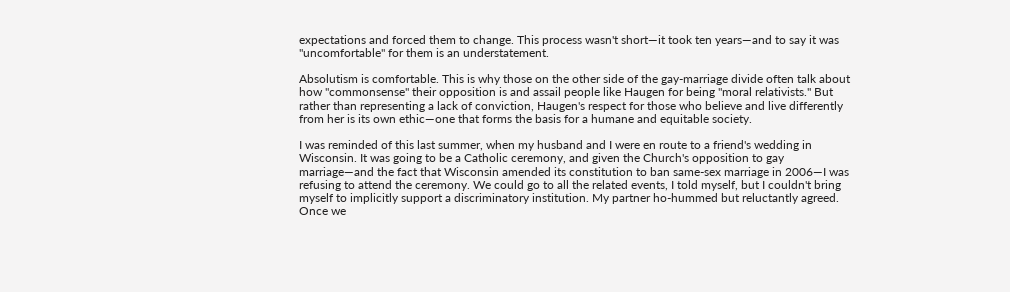expectations and forced them to change. This process wasn't short—it took ten years—and to say it was "uncomfortable" for them is an understatement.

Absolutism is comfortable. This is why those on the other side of the gay-marriage divide often talk about how "commonsense" their opposition is and assail people like Haugen for being "moral relativists." But rather than representing a lack of conviction, Haugen's respect for those who believe and live differently from her is its own ethic—one that forms the basis for a humane and equitable society.

I was reminded of this last summer, when my husband and I were en route to a friend's wedding in Wisconsin. It was going to be a Catholic ceremony, and given the Church's opposition to gay marriage—and the fact that Wisconsin amended its constitution to ban same-sex marriage in 2006—I was refusing to attend the ceremony. We could go to all the related events, I told myself, but I couldn't bring myself to implicitly support a discriminatory institution. My partner ho-hummed but reluctantly agreed. Once we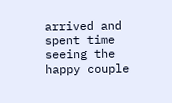arrived and spent time seeing the happy couple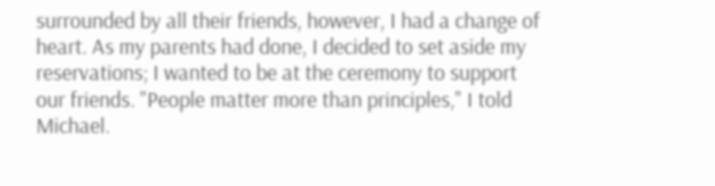surrounded by all their friends, however, I had a change of heart. As my parents had done, I decided to set aside my reservations; I wanted to be at the ceremony to support our friends. "People matter more than principles," I told Michael.